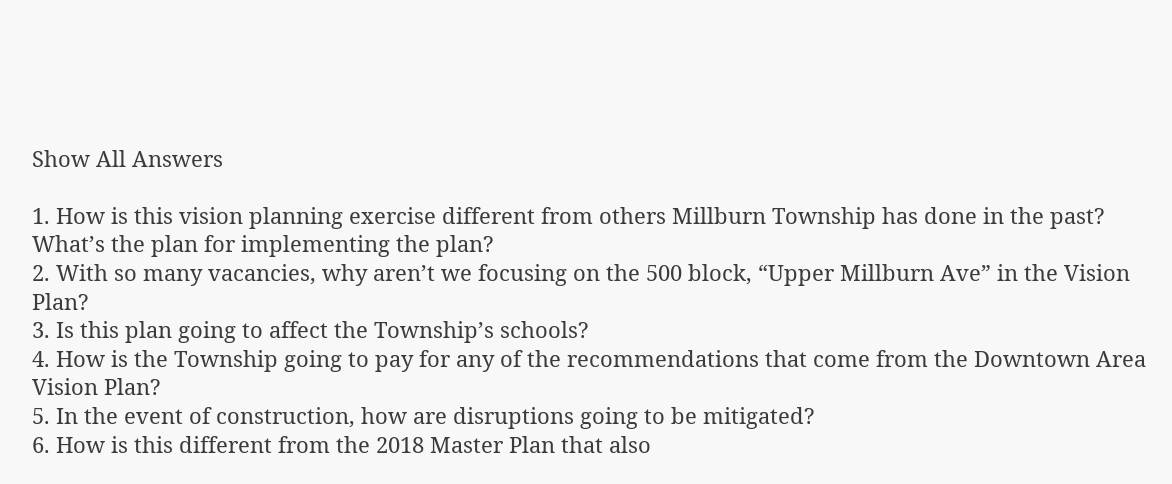Show All Answers

1. How is this vision planning exercise different from others Millburn Township has done in the past? What’s the plan for implementing the plan?
2. With so many vacancies, why aren’t we focusing on the 500 block, “Upper Millburn Ave” in the Vision Plan?
3. Is this plan going to affect the Township’s schools?
4. How is the Township going to pay for any of the recommendations that come from the Downtown Area Vision Plan?
5. In the event of construction, how are disruptions going to be mitigated?
6. How is this different from the 2018 Master Plan that also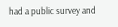had a public survey and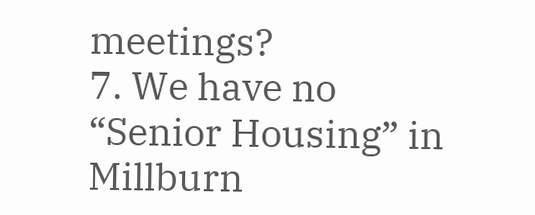meetings?
7. We have no “Senior Housing” in Millburn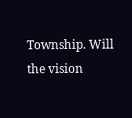Township. Will the vision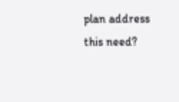plan address this need?